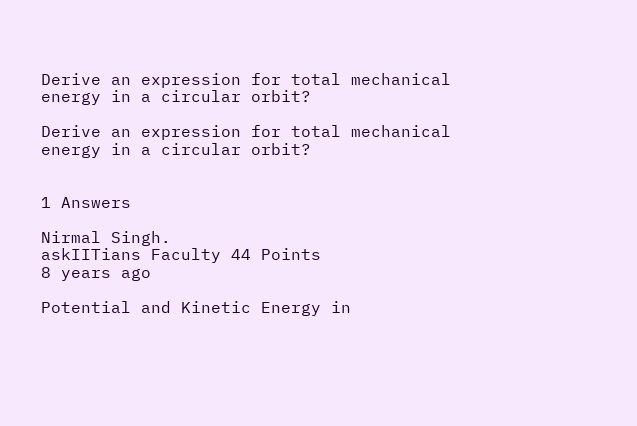Derive an expression for total mechanical energy in a circular orbit?

Derive an expression for total mechanical energy in a circular orbit?


1 Answers

Nirmal Singh.
askIITians Faculty 44 Points
8 years ago

Potential and Kinetic Energy in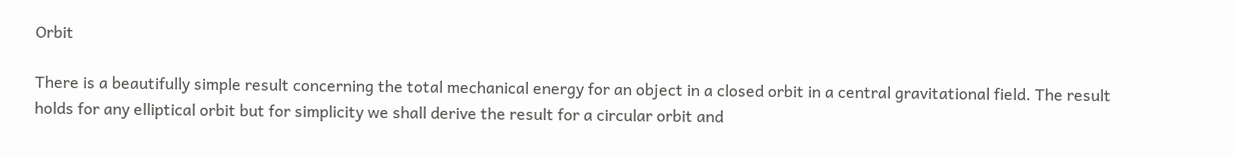Orbit

There is a beautifully simple result concerning the total mechanical energy for an object in a closed orbit in a central gravitational field. The result holds for any elliptical orbit but for simplicity we shall derive the result for a circular orbit and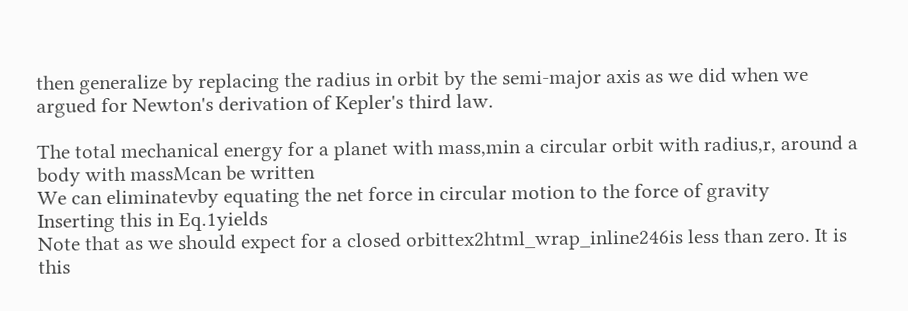then generalize by replacing the radius in orbit by the semi-major axis as we did when we argued for Newton's derivation of Kepler's third law.

The total mechanical energy for a planet with mass,min a circular orbit with radius,r, around a body with massMcan be written
We can eliminatevby equating the net force in circular motion to the force of gravity
Inserting this in Eq.1yields
Note that as we should expect for a closed orbittex2html_wrap_inline246is less than zero. It is this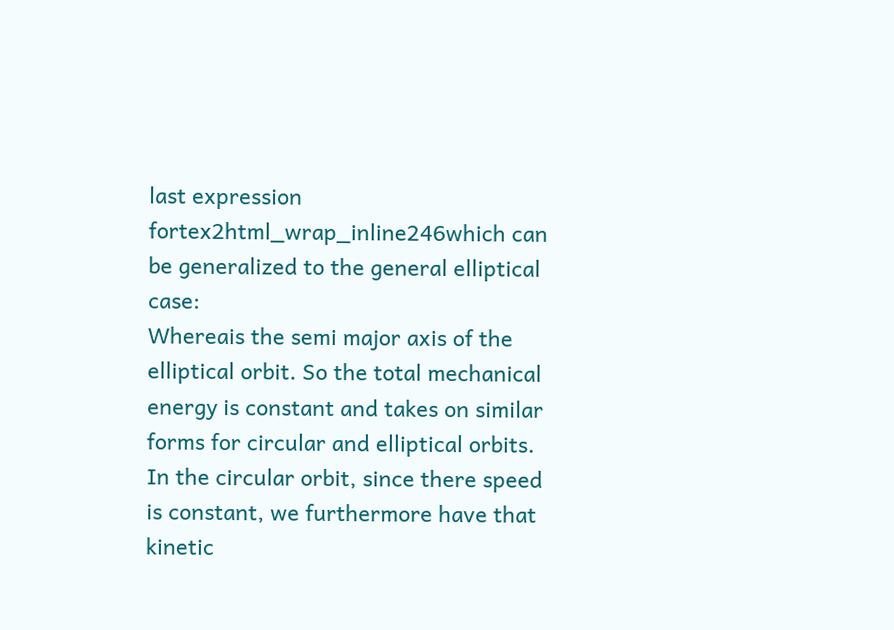last expression fortex2html_wrap_inline246which can be generalized to the general elliptical case:
Whereais the semi major axis of the elliptical orbit. So the total mechanical energy is constant and takes on similar forms for circular and elliptical orbits. In the circular orbit, since there speed is constant, we furthermore have that kinetic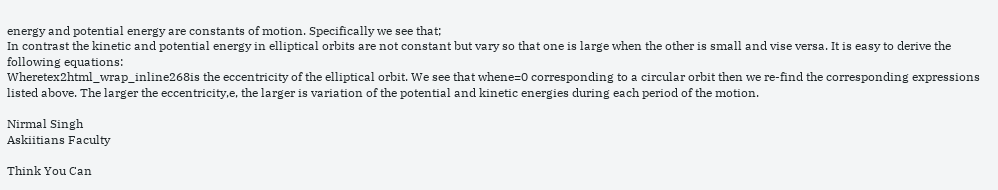energy and potential energy are constants of motion. Specifically we see that;
In contrast the kinetic and potential energy in elliptical orbits are not constant but vary so that one is large when the other is small and vise versa. It is easy to derive the following equations:
Wheretex2html_wrap_inline268is the eccentricity of the elliptical orbit. We see that whene=0 corresponding to a circular orbit then we re-find the corresponding expressions listed above. The larger the eccentricity,e, the larger is variation of the potential and kinetic energies during each period of the motion.

Nirmal Singh
Askiitians Faculty

Think You Can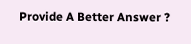Provide A Better Answer ?